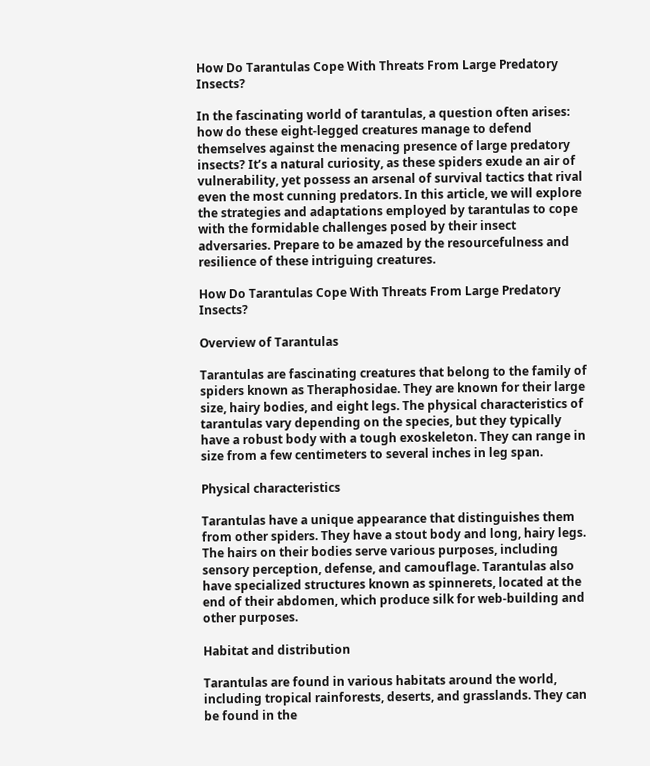How Do Tarantulas Cope With Threats From Large Predatory Insects?

In the fascinating world of tarantulas, a question often arises: how do these eight-legged creatures manage to defend themselves against the menacing presence of large predatory insects? It’s a natural curiosity, as these spiders exude an air of vulnerability, yet possess an arsenal of survival tactics that rival even the most cunning predators. In this article, we will explore the strategies and adaptations employed by tarantulas to cope with the formidable challenges posed by their insect adversaries. Prepare to be amazed by the resourcefulness and resilience of these intriguing creatures.

How Do Tarantulas Cope With Threats From Large Predatory Insects?

Overview of Tarantulas

Tarantulas are fascinating creatures that belong to the family of spiders known as Theraphosidae. They are known for their large size, hairy bodies, and eight legs. The physical characteristics of tarantulas vary depending on the species, but they typically have a robust body with a tough exoskeleton. They can range in size from a few centimeters to several inches in leg span.

Physical characteristics

Tarantulas have a unique appearance that distinguishes them from other spiders. They have a stout body and long, hairy legs. The hairs on their bodies serve various purposes, including sensory perception, defense, and camouflage. Tarantulas also have specialized structures known as spinnerets, located at the end of their abdomen, which produce silk for web-building and other purposes.

Habitat and distribution

Tarantulas are found in various habitats around the world, including tropical rainforests, deserts, and grasslands. They can be found in the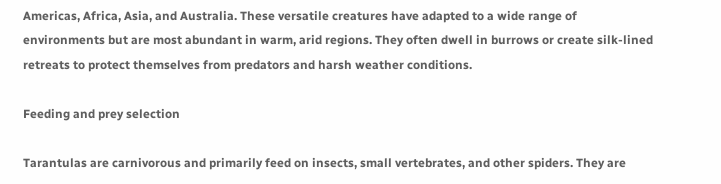Americas, Africa, Asia, and Australia. These versatile creatures have adapted to a wide range of environments but are most abundant in warm, arid regions. They often dwell in burrows or create silk-lined retreats to protect themselves from predators and harsh weather conditions.

Feeding and prey selection

Tarantulas are carnivorous and primarily feed on insects, small vertebrates, and other spiders. They are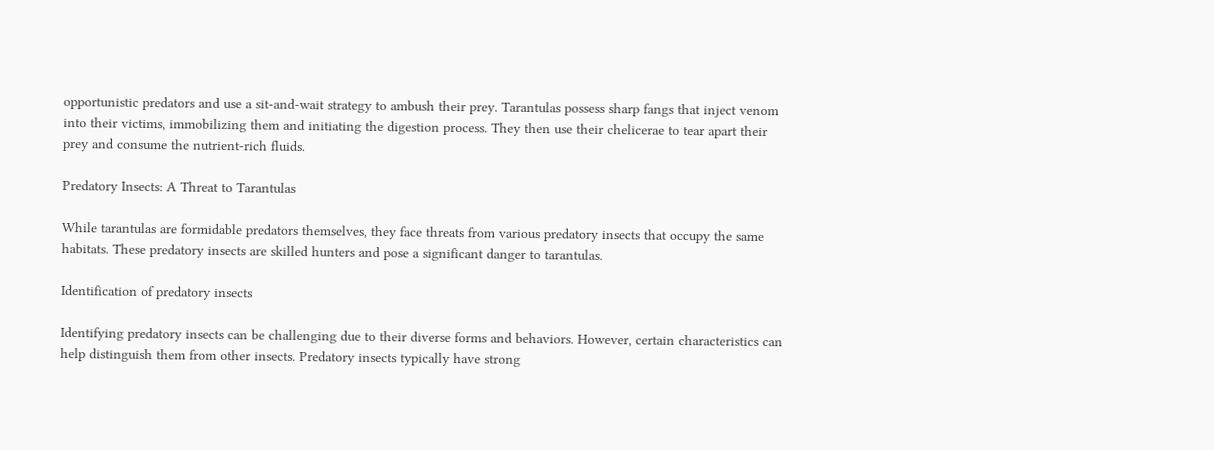opportunistic predators and use a sit-and-wait strategy to ambush their prey. Tarantulas possess sharp fangs that inject venom into their victims, immobilizing them and initiating the digestion process. They then use their chelicerae to tear apart their prey and consume the nutrient-rich fluids.

Predatory Insects: A Threat to Tarantulas

While tarantulas are formidable predators themselves, they face threats from various predatory insects that occupy the same habitats. These predatory insects are skilled hunters and pose a significant danger to tarantulas.

Identification of predatory insects

Identifying predatory insects can be challenging due to their diverse forms and behaviors. However, certain characteristics can help distinguish them from other insects. Predatory insects typically have strong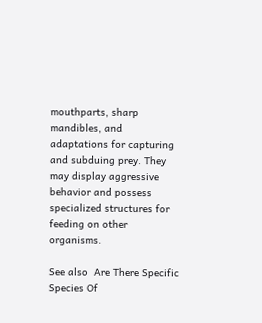mouthparts, sharp mandibles, and adaptations for capturing and subduing prey. They may display aggressive behavior and possess specialized structures for feeding on other organisms.

See also  Are There Specific Species Of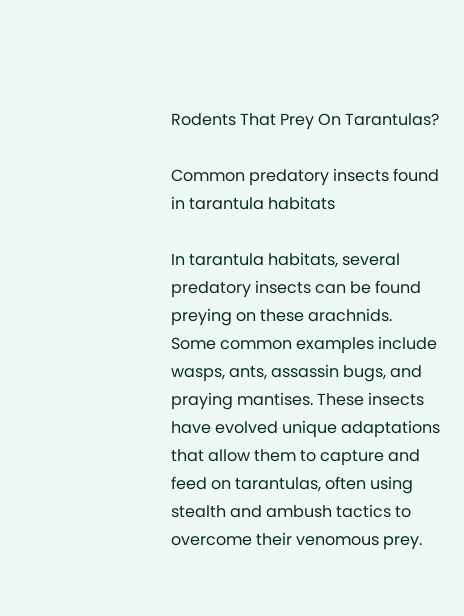Rodents That Prey On Tarantulas?

Common predatory insects found in tarantula habitats

In tarantula habitats, several predatory insects can be found preying on these arachnids. Some common examples include wasps, ants, assassin bugs, and praying mantises. These insects have evolved unique adaptations that allow them to capture and feed on tarantulas, often using stealth and ambush tactics to overcome their venomous prey.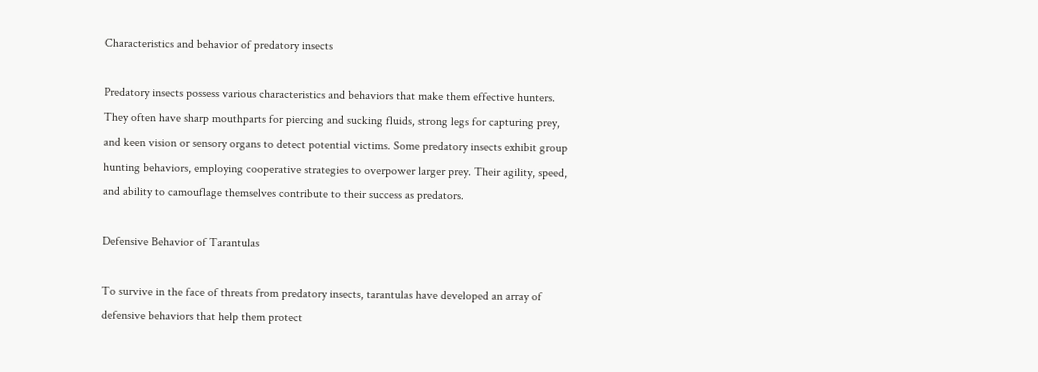Characteristics and behavior of predatory insects

Predatory insects possess various characteristics and behaviors that make them effective hunters. They often have sharp mouthparts for piercing and sucking fluids, strong legs for capturing prey, and keen vision or sensory organs to detect potential victims. Some predatory insects exhibit group hunting behaviors, employing cooperative strategies to overpower larger prey. Their agility, speed, and ability to camouflage themselves contribute to their success as predators.

Defensive Behavior of Tarantulas

To survive in the face of threats from predatory insects, tarantulas have developed an array of defensive behaviors that help them protect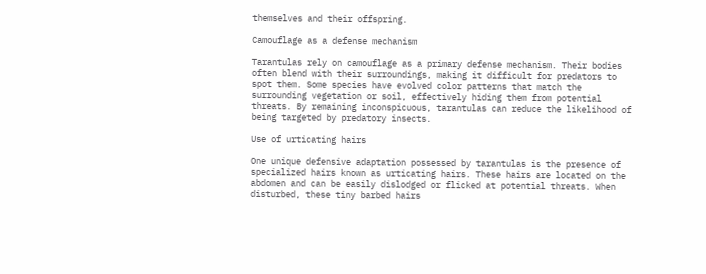themselves and their offspring.

Camouflage as a defense mechanism

Tarantulas rely on camouflage as a primary defense mechanism. Their bodies often blend with their surroundings, making it difficult for predators to spot them. Some species have evolved color patterns that match the surrounding vegetation or soil, effectively hiding them from potential threats. By remaining inconspicuous, tarantulas can reduce the likelihood of being targeted by predatory insects.

Use of urticating hairs

One unique defensive adaptation possessed by tarantulas is the presence of specialized hairs known as urticating hairs. These hairs are located on the abdomen and can be easily dislodged or flicked at potential threats. When disturbed, these tiny barbed hairs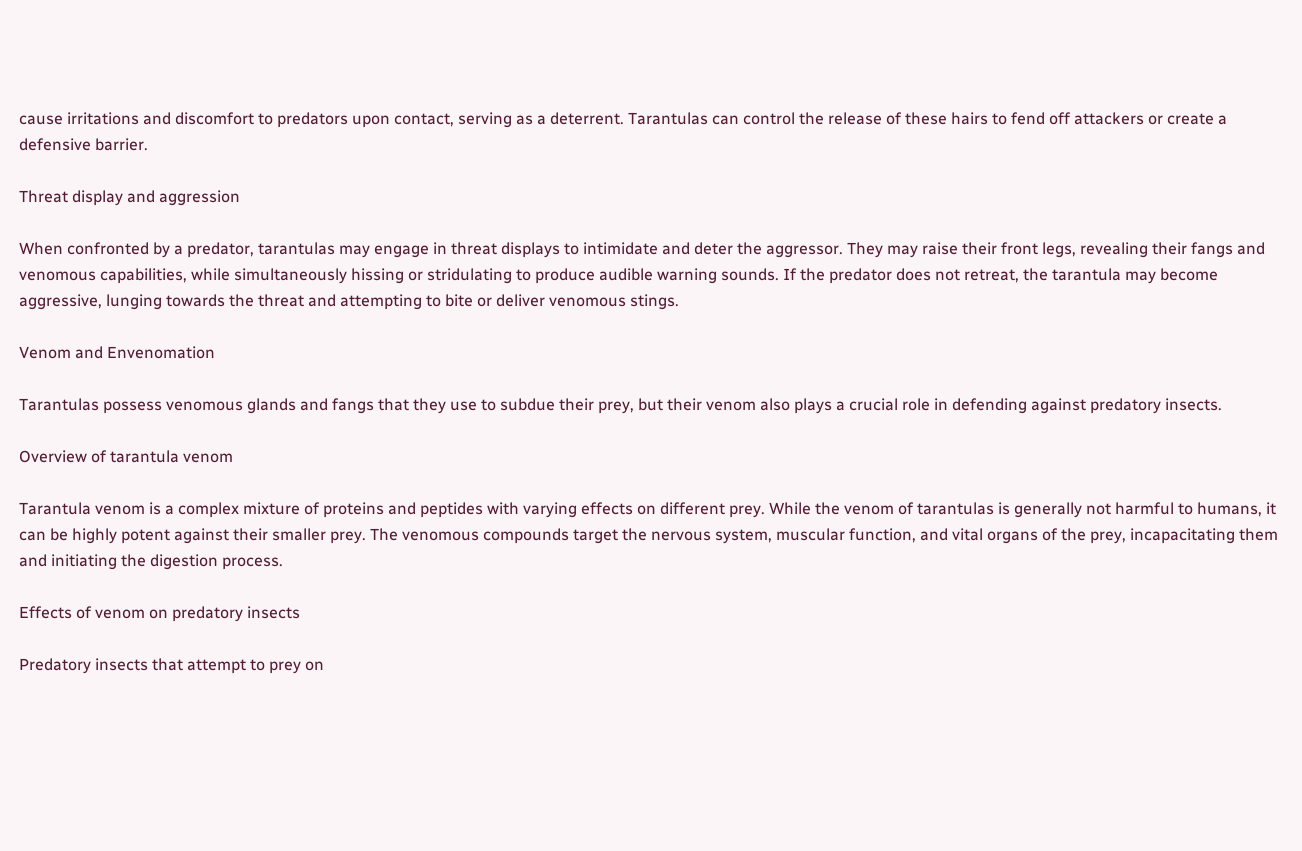cause irritations and discomfort to predators upon contact, serving as a deterrent. Tarantulas can control the release of these hairs to fend off attackers or create a defensive barrier.

Threat display and aggression

When confronted by a predator, tarantulas may engage in threat displays to intimidate and deter the aggressor. They may raise their front legs, revealing their fangs and venomous capabilities, while simultaneously hissing or stridulating to produce audible warning sounds. If the predator does not retreat, the tarantula may become aggressive, lunging towards the threat and attempting to bite or deliver venomous stings.

Venom and Envenomation

Tarantulas possess venomous glands and fangs that they use to subdue their prey, but their venom also plays a crucial role in defending against predatory insects.

Overview of tarantula venom

Tarantula venom is a complex mixture of proteins and peptides with varying effects on different prey. While the venom of tarantulas is generally not harmful to humans, it can be highly potent against their smaller prey. The venomous compounds target the nervous system, muscular function, and vital organs of the prey, incapacitating them and initiating the digestion process.

Effects of venom on predatory insects

Predatory insects that attempt to prey on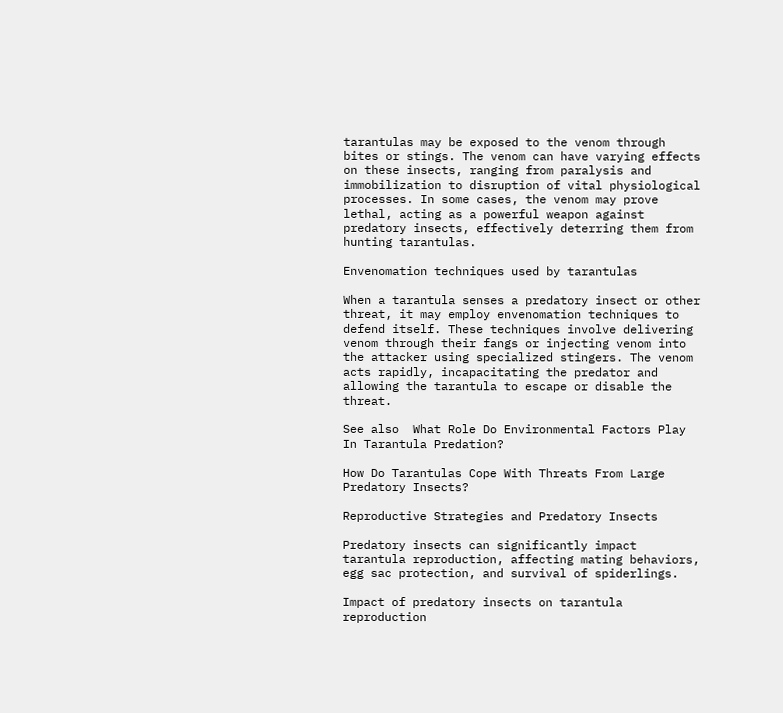tarantulas may be exposed to the venom through bites or stings. The venom can have varying effects on these insects, ranging from paralysis and immobilization to disruption of vital physiological processes. In some cases, the venom may prove lethal, acting as a powerful weapon against predatory insects, effectively deterring them from hunting tarantulas.

Envenomation techniques used by tarantulas

When a tarantula senses a predatory insect or other threat, it may employ envenomation techniques to defend itself. These techniques involve delivering venom through their fangs or injecting venom into the attacker using specialized stingers. The venom acts rapidly, incapacitating the predator and allowing the tarantula to escape or disable the threat.

See also  What Role Do Environmental Factors Play In Tarantula Predation?

How Do Tarantulas Cope With Threats From Large Predatory Insects?

Reproductive Strategies and Predatory Insects

Predatory insects can significantly impact tarantula reproduction, affecting mating behaviors, egg sac protection, and survival of spiderlings.

Impact of predatory insects on tarantula reproduction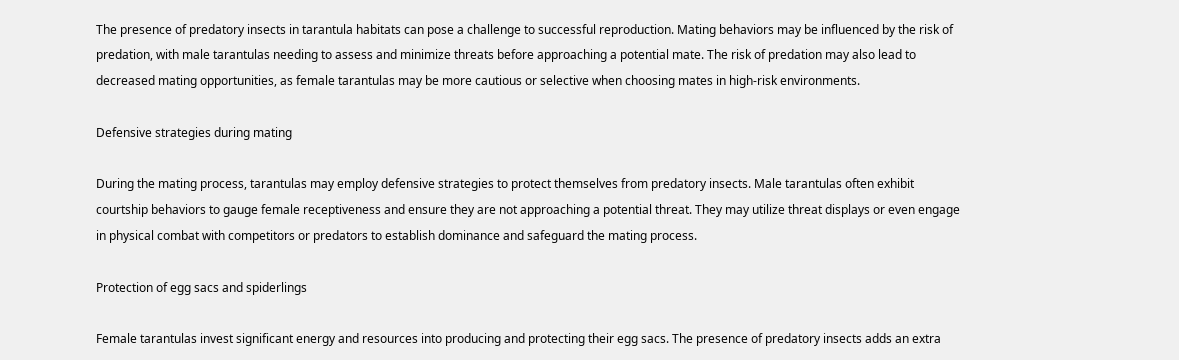The presence of predatory insects in tarantula habitats can pose a challenge to successful reproduction. Mating behaviors may be influenced by the risk of predation, with male tarantulas needing to assess and minimize threats before approaching a potential mate. The risk of predation may also lead to decreased mating opportunities, as female tarantulas may be more cautious or selective when choosing mates in high-risk environments.

Defensive strategies during mating

During the mating process, tarantulas may employ defensive strategies to protect themselves from predatory insects. Male tarantulas often exhibit courtship behaviors to gauge female receptiveness and ensure they are not approaching a potential threat. They may utilize threat displays or even engage in physical combat with competitors or predators to establish dominance and safeguard the mating process.

Protection of egg sacs and spiderlings

Female tarantulas invest significant energy and resources into producing and protecting their egg sacs. The presence of predatory insects adds an extra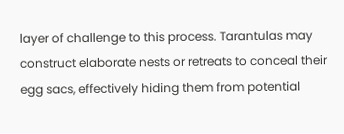layer of challenge to this process. Tarantulas may construct elaborate nests or retreats to conceal their egg sacs, effectively hiding them from potential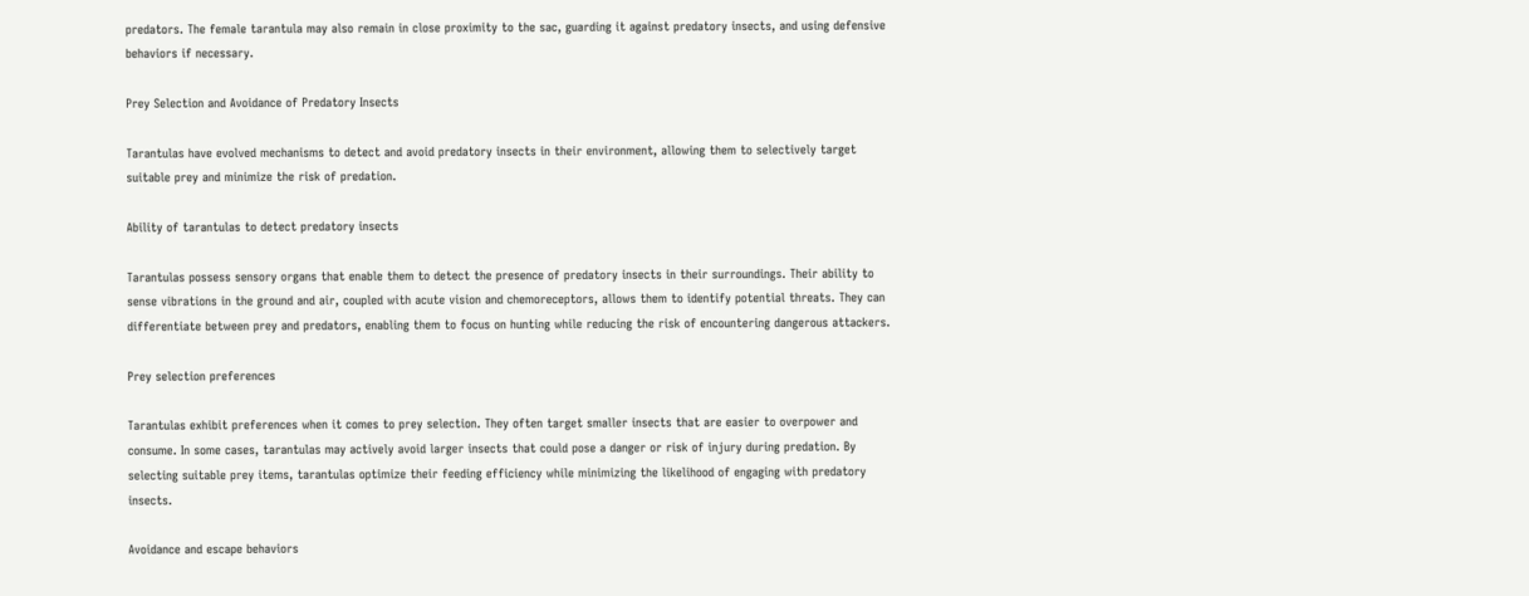predators. The female tarantula may also remain in close proximity to the sac, guarding it against predatory insects, and using defensive behaviors if necessary.

Prey Selection and Avoidance of Predatory Insects

Tarantulas have evolved mechanisms to detect and avoid predatory insects in their environment, allowing them to selectively target suitable prey and minimize the risk of predation.

Ability of tarantulas to detect predatory insects

Tarantulas possess sensory organs that enable them to detect the presence of predatory insects in their surroundings. Their ability to sense vibrations in the ground and air, coupled with acute vision and chemoreceptors, allows them to identify potential threats. They can differentiate between prey and predators, enabling them to focus on hunting while reducing the risk of encountering dangerous attackers.

Prey selection preferences

Tarantulas exhibit preferences when it comes to prey selection. They often target smaller insects that are easier to overpower and consume. In some cases, tarantulas may actively avoid larger insects that could pose a danger or risk of injury during predation. By selecting suitable prey items, tarantulas optimize their feeding efficiency while minimizing the likelihood of engaging with predatory insects.

Avoidance and escape behaviors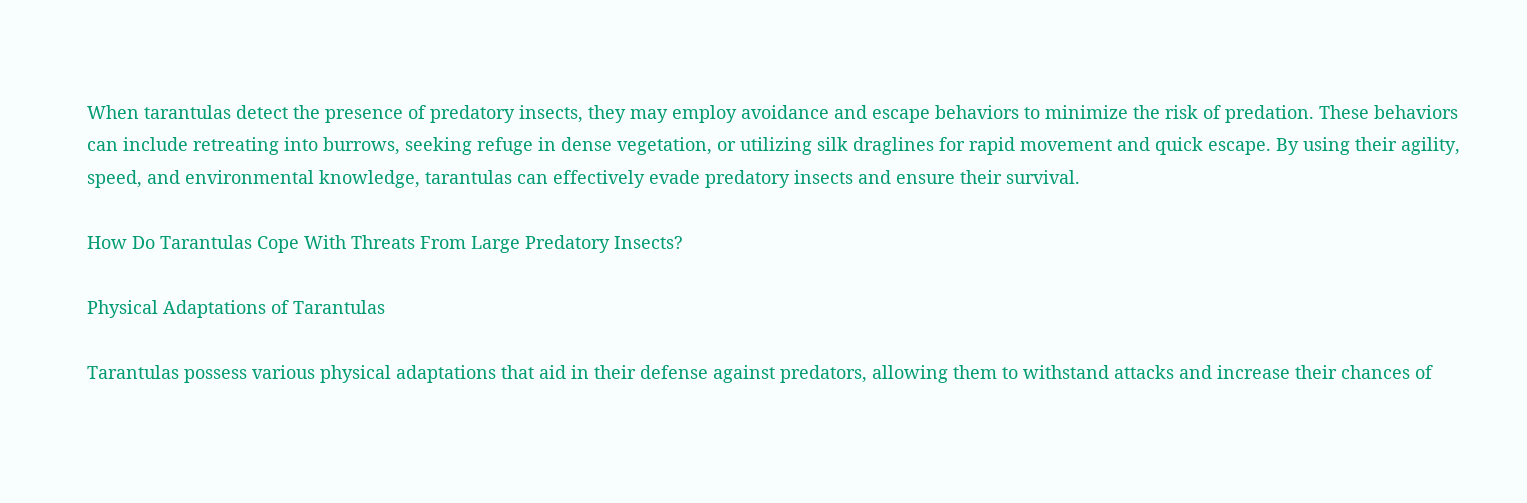When tarantulas detect the presence of predatory insects, they may employ avoidance and escape behaviors to minimize the risk of predation. These behaviors can include retreating into burrows, seeking refuge in dense vegetation, or utilizing silk draglines for rapid movement and quick escape. By using their agility, speed, and environmental knowledge, tarantulas can effectively evade predatory insects and ensure their survival.

How Do Tarantulas Cope With Threats From Large Predatory Insects?

Physical Adaptations of Tarantulas

Tarantulas possess various physical adaptations that aid in their defense against predators, allowing them to withstand attacks and increase their chances of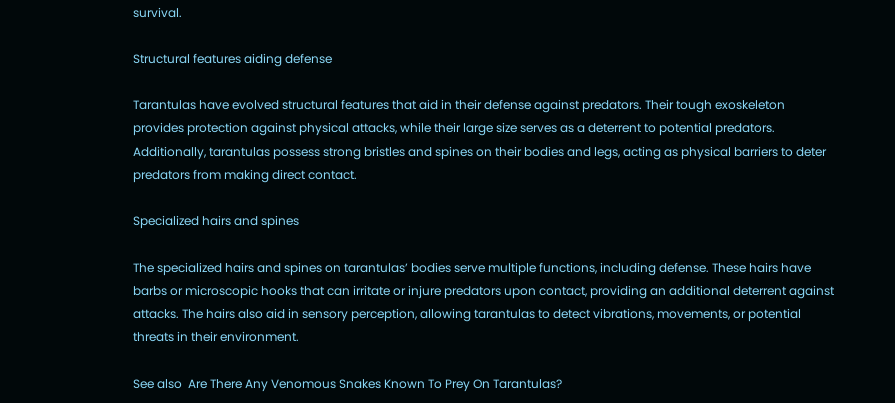survival.

Structural features aiding defense

Tarantulas have evolved structural features that aid in their defense against predators. Their tough exoskeleton provides protection against physical attacks, while their large size serves as a deterrent to potential predators. Additionally, tarantulas possess strong bristles and spines on their bodies and legs, acting as physical barriers to deter predators from making direct contact.

Specialized hairs and spines

The specialized hairs and spines on tarantulas’ bodies serve multiple functions, including defense. These hairs have barbs or microscopic hooks that can irritate or injure predators upon contact, providing an additional deterrent against attacks. The hairs also aid in sensory perception, allowing tarantulas to detect vibrations, movements, or potential threats in their environment.

See also  Are There Any Venomous Snakes Known To Prey On Tarantulas?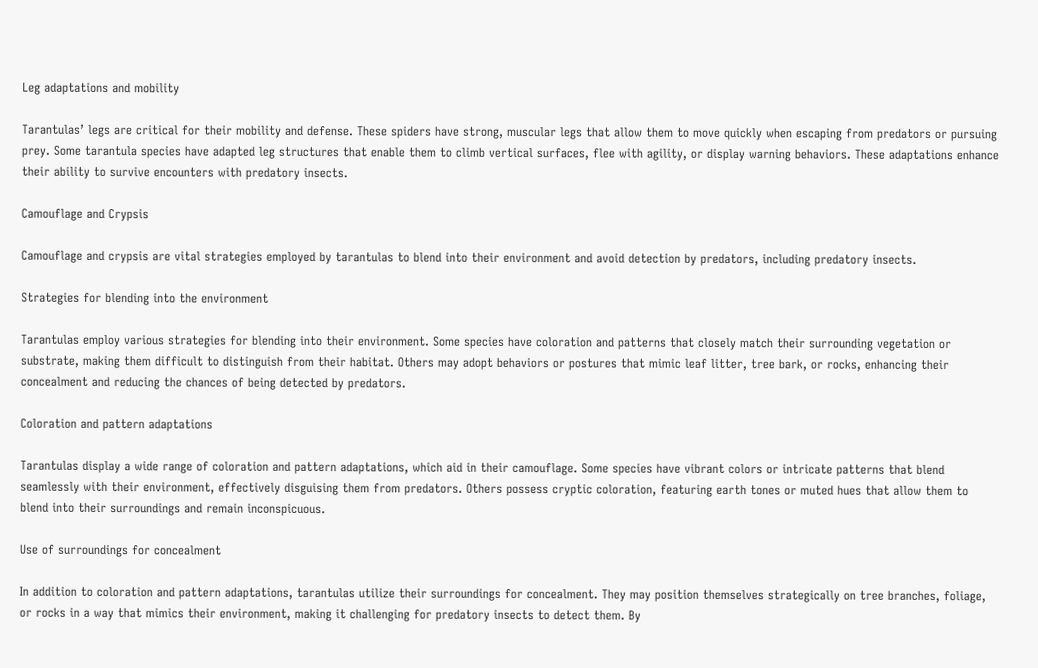Leg adaptations and mobility

Tarantulas’ legs are critical for their mobility and defense. These spiders have strong, muscular legs that allow them to move quickly when escaping from predators or pursuing prey. Some tarantula species have adapted leg structures that enable them to climb vertical surfaces, flee with agility, or display warning behaviors. These adaptations enhance their ability to survive encounters with predatory insects.

Camouflage and Crypsis

Camouflage and crypsis are vital strategies employed by tarantulas to blend into their environment and avoid detection by predators, including predatory insects.

Strategies for blending into the environment

Tarantulas employ various strategies for blending into their environment. Some species have coloration and patterns that closely match their surrounding vegetation or substrate, making them difficult to distinguish from their habitat. Others may adopt behaviors or postures that mimic leaf litter, tree bark, or rocks, enhancing their concealment and reducing the chances of being detected by predators.

Coloration and pattern adaptations

Tarantulas display a wide range of coloration and pattern adaptations, which aid in their camouflage. Some species have vibrant colors or intricate patterns that blend seamlessly with their environment, effectively disguising them from predators. Others possess cryptic coloration, featuring earth tones or muted hues that allow them to blend into their surroundings and remain inconspicuous.

Use of surroundings for concealment

In addition to coloration and pattern adaptations, tarantulas utilize their surroundings for concealment. They may position themselves strategically on tree branches, foliage, or rocks in a way that mimics their environment, making it challenging for predatory insects to detect them. By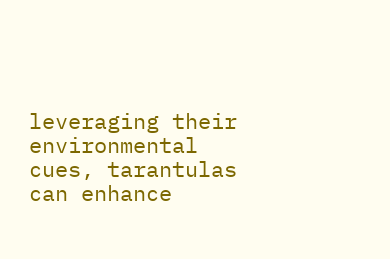leveraging their environmental cues, tarantulas can enhance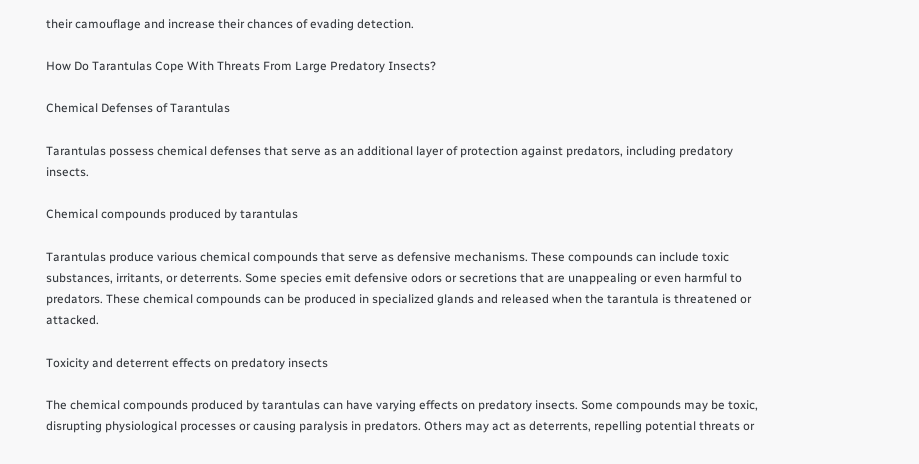their camouflage and increase their chances of evading detection.

How Do Tarantulas Cope With Threats From Large Predatory Insects?

Chemical Defenses of Tarantulas

Tarantulas possess chemical defenses that serve as an additional layer of protection against predators, including predatory insects.

Chemical compounds produced by tarantulas

Tarantulas produce various chemical compounds that serve as defensive mechanisms. These compounds can include toxic substances, irritants, or deterrents. Some species emit defensive odors or secretions that are unappealing or even harmful to predators. These chemical compounds can be produced in specialized glands and released when the tarantula is threatened or attacked.

Toxicity and deterrent effects on predatory insects

The chemical compounds produced by tarantulas can have varying effects on predatory insects. Some compounds may be toxic, disrupting physiological processes or causing paralysis in predators. Others may act as deterrents, repelling potential threats or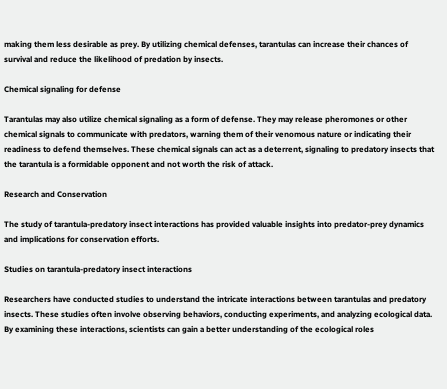making them less desirable as prey. By utilizing chemical defenses, tarantulas can increase their chances of survival and reduce the likelihood of predation by insects.

Chemical signaling for defense

Tarantulas may also utilize chemical signaling as a form of defense. They may release pheromones or other chemical signals to communicate with predators, warning them of their venomous nature or indicating their readiness to defend themselves. These chemical signals can act as a deterrent, signaling to predatory insects that the tarantula is a formidable opponent and not worth the risk of attack.

Research and Conservation

The study of tarantula-predatory insect interactions has provided valuable insights into predator-prey dynamics and implications for conservation efforts.

Studies on tarantula-predatory insect interactions

Researchers have conducted studies to understand the intricate interactions between tarantulas and predatory insects. These studies often involve observing behaviors, conducting experiments, and analyzing ecological data. By examining these interactions, scientists can gain a better understanding of the ecological roles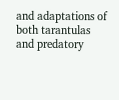and adaptations of both tarantulas and predatory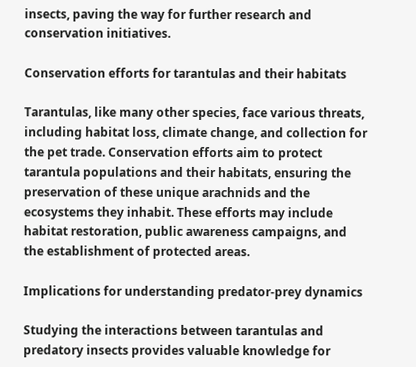insects, paving the way for further research and conservation initiatives.

Conservation efforts for tarantulas and their habitats

Tarantulas, like many other species, face various threats, including habitat loss, climate change, and collection for the pet trade. Conservation efforts aim to protect tarantula populations and their habitats, ensuring the preservation of these unique arachnids and the ecosystems they inhabit. These efforts may include habitat restoration, public awareness campaigns, and the establishment of protected areas.

Implications for understanding predator-prey dynamics

Studying the interactions between tarantulas and predatory insects provides valuable knowledge for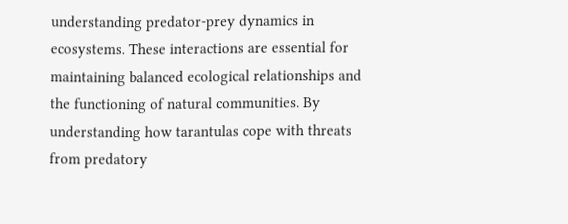understanding predator-prey dynamics in ecosystems. These interactions are essential for maintaining balanced ecological relationships and the functioning of natural communities. By understanding how tarantulas cope with threats from predatory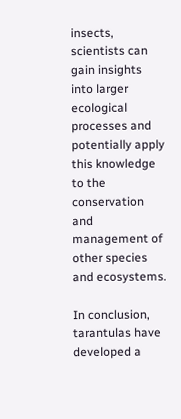insects, scientists can gain insights into larger ecological processes and potentially apply this knowledge to the conservation and management of other species and ecosystems.

In conclusion, tarantulas have developed a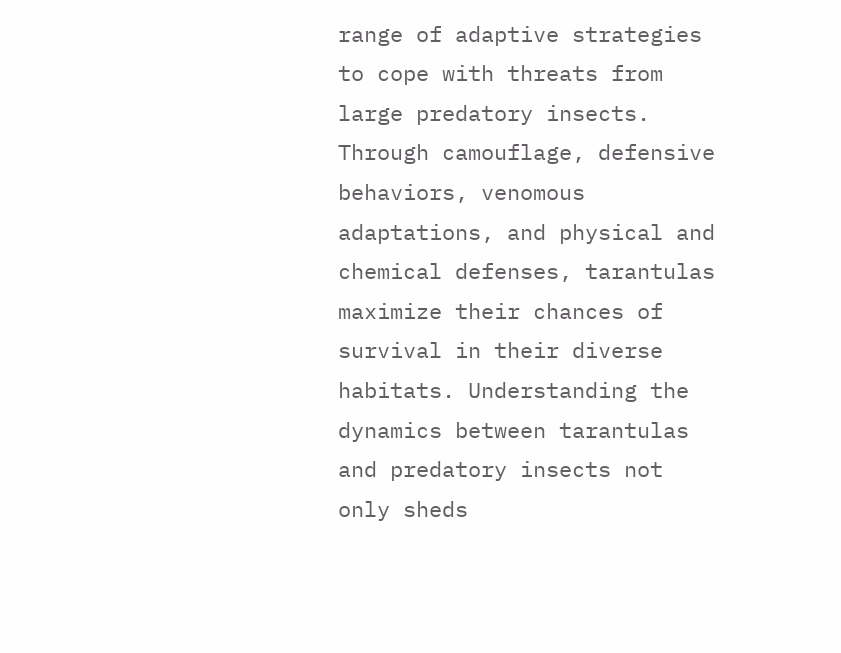range of adaptive strategies to cope with threats from large predatory insects. Through camouflage, defensive behaviors, venomous adaptations, and physical and chemical defenses, tarantulas maximize their chances of survival in their diverse habitats. Understanding the dynamics between tarantulas and predatory insects not only sheds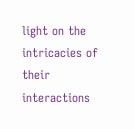light on the intricacies of their interactions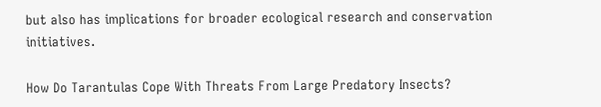but also has implications for broader ecological research and conservation initiatives.

How Do Tarantulas Cope With Threats From Large Predatory Insects?